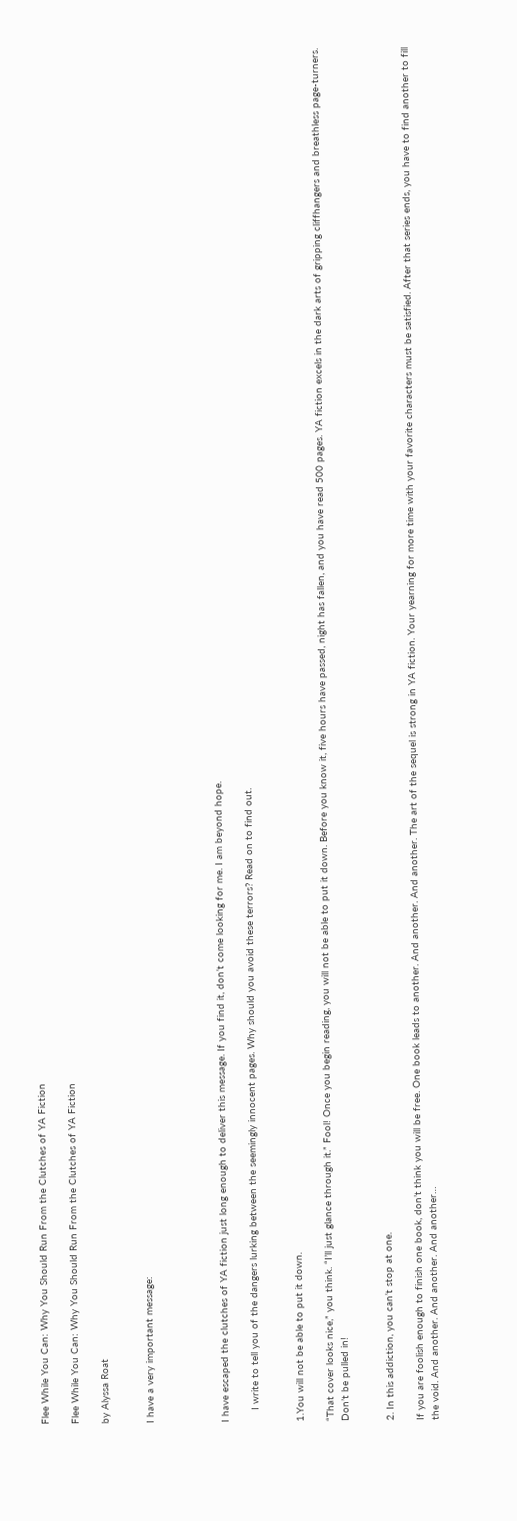Flee While You Can: Why You Should Run From the Clutches of YA Fiction

Flee While You Can: Why You Should Run From the Clutches of YA Fiction

by Alyssa Roat


I have a very important message:




I have escaped the clutches of YA fiction just long enough to deliver this message. If you find it, don’t come looking for me. I am beyond hope.

    I write to tell you of the dangers lurking between the seemingly innocent pages. Why should you avoid these terrors? Read on to find out.


1.You will not be able to put it down.

“That cover looks nice,” you think. “I’ll just glance through it.” Fool! Once you begin reading, you will not be able to put it down. Before you know it, five hours have passed, night has fallen, and you have read 500 pages. YA fiction excels in the dark arts of gripping cliffhangers and breathless page-turners. Don’t be pulled in!


2. In this addiction, you can’t stop at one.

If you are foolish enough to finish one book, don’t think you will be free. One book leads to another. And another. And another. The art of the sequel is strong in YA fiction. Your yearning for more time with your favorite characters must be satisfied. After that series ends, you have to find another to fill the void. And another. And another. And another…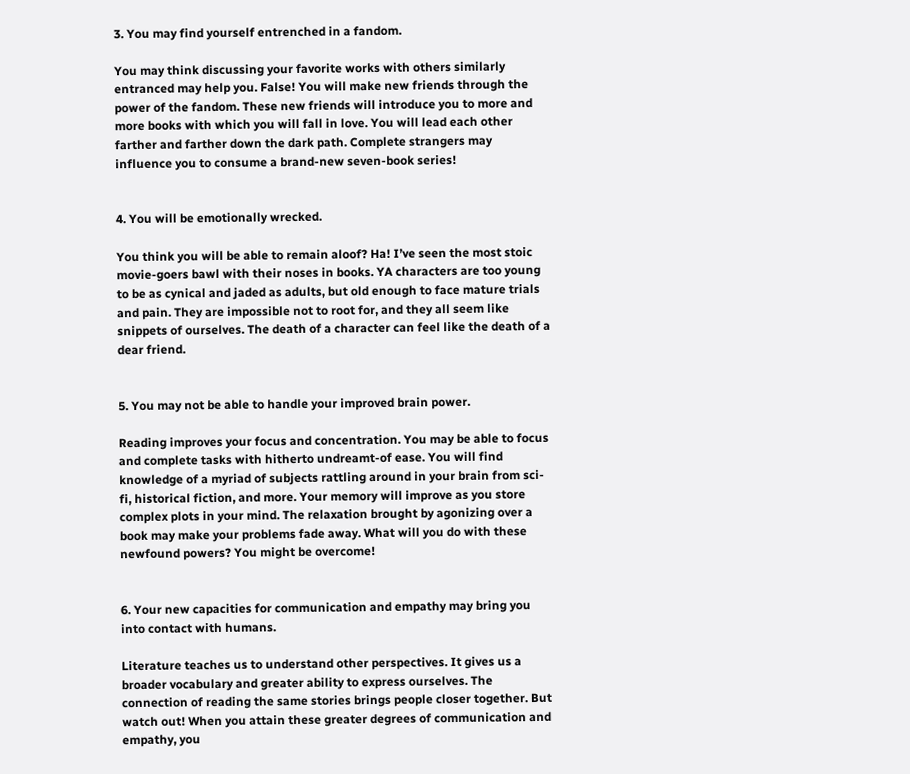3. You may find yourself entrenched in a fandom.

You may think discussing your favorite works with others similarly entranced may help you. False! You will make new friends through the power of the fandom. These new friends will introduce you to more and more books with which you will fall in love. You will lead each other farther and farther down the dark path. Complete strangers may influence you to consume a brand-new seven-book series!


4. You will be emotionally wrecked.

You think you will be able to remain aloof? Ha! I’ve seen the most stoic movie-goers bawl with their noses in books. YA characters are too young to be as cynical and jaded as adults, but old enough to face mature trials and pain. They are impossible not to root for, and they all seem like snippets of ourselves. The death of a character can feel like the death of a dear friend.


5. You may not be able to handle your improved brain power.

Reading improves your focus and concentration. You may be able to focus and complete tasks with hitherto undreamt-of ease. You will find knowledge of a myriad of subjects rattling around in your brain from sci-fi, historical fiction, and more. Your memory will improve as you store complex plots in your mind. The relaxation brought by agonizing over a book may make your problems fade away. What will you do with these newfound powers? You might be overcome!


6. Your new capacities for communication and empathy may bring you into contact with humans.

Literature teaches us to understand other perspectives. It gives us a broader vocabulary and greater ability to express ourselves. The connection of reading the same stories brings people closer together. But watch out! When you attain these greater degrees of communication and empathy, you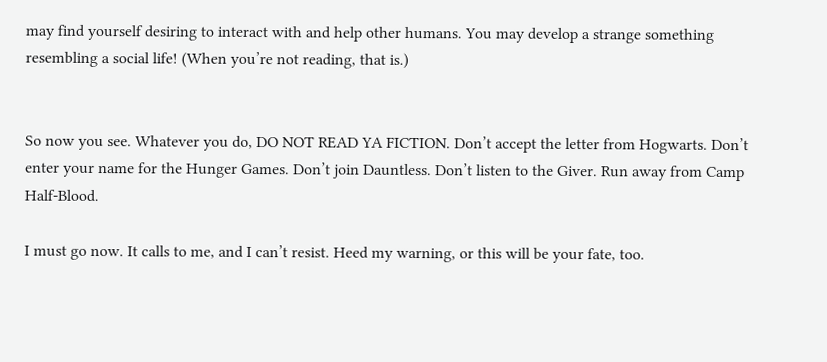may find yourself desiring to interact with and help other humans. You may develop a strange something resembling a social life! (When you’re not reading, that is.)


So now you see. Whatever you do, DO NOT READ YA FICTION. Don’t accept the letter from Hogwarts. Don’t enter your name for the Hunger Games. Don’t join Dauntless. Don’t listen to the Giver. Run away from Camp Half-Blood.

I must go now. It calls to me, and I can’t resist. Heed my warning, or this will be your fate, too.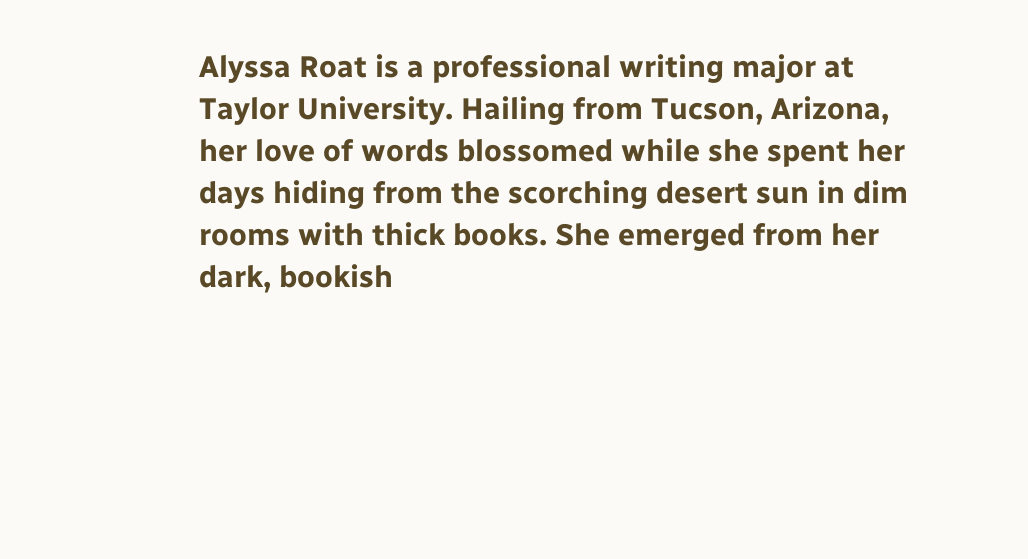Alyssa Roat is a professional writing major at Taylor University. Hailing from Tucson, Arizona, her love of words blossomed while she spent her days hiding from the scorching desert sun in dim rooms with thick books. She emerged from her dark, bookish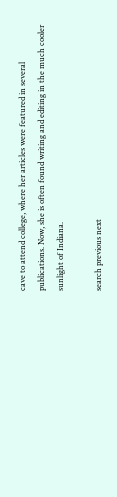cave to attend college, where her articles were featured in several publications. Now, she is often found writing and editing in the much cooler sunlight of Indiana.

search previous next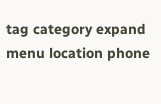tag category expand menu location phone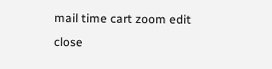mail time cart zoom edit close